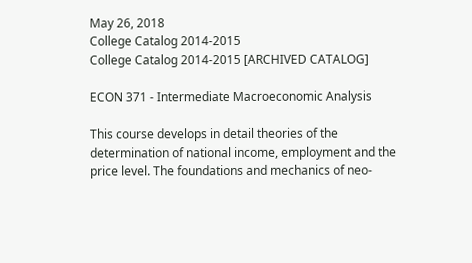May 26, 2018
College Catalog 2014-2015
College Catalog 2014-2015 [ARCHIVED CATALOG]

ECON 371 - Intermediate Macroeconomic Analysis

This course develops in detail theories of the determination of national income, employment and the price level. The foundations and mechanics of neo-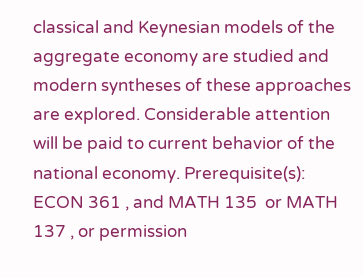classical and Keynesian models of the aggregate economy are studied and modern syntheses of these approaches are explored. Considerable attention will be paid to current behavior of the national economy. Prerequisite(s): ECON 361 , and MATH 135  or MATH 137 , or permission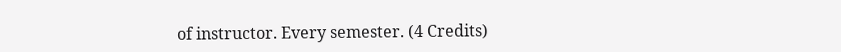of instructor. Every semester. (4 Credits)